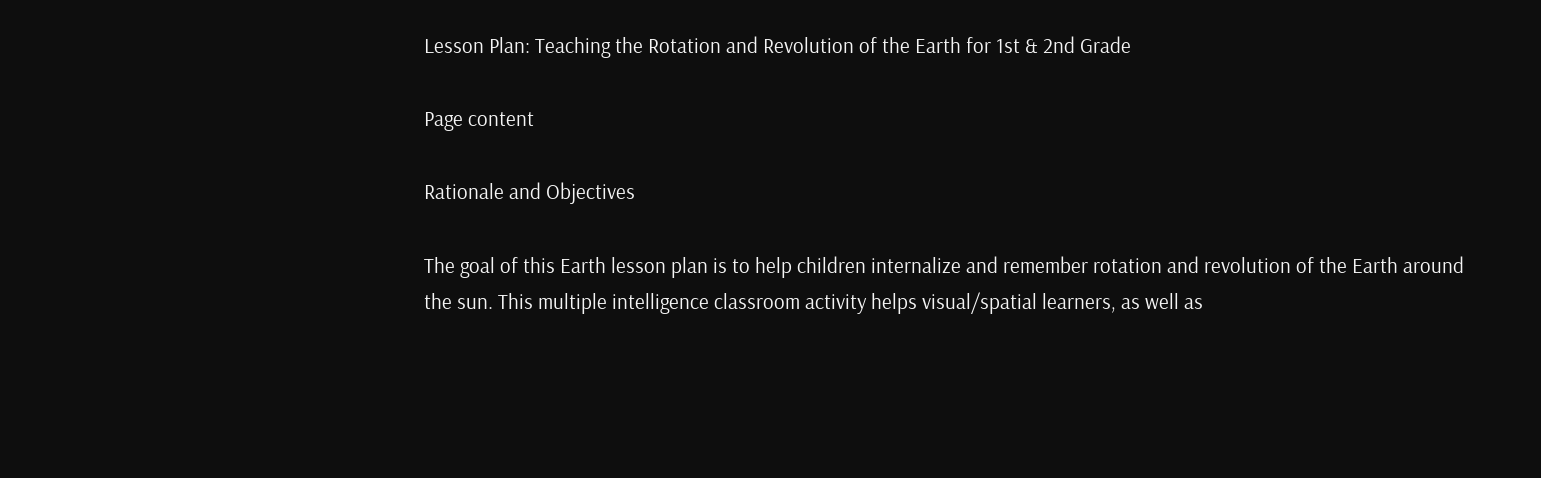Lesson Plan: Teaching the Rotation and Revolution of the Earth for 1st & 2nd Grade

Page content

Rationale and Objectives

The goal of this Earth lesson plan is to help children internalize and remember rotation and revolution of the Earth around the sun. This multiple intelligence classroom activity helps visual/spatial learners, as well as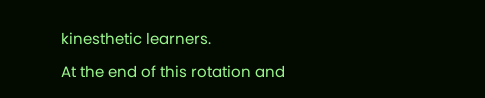kinesthetic learners.

At the end of this rotation and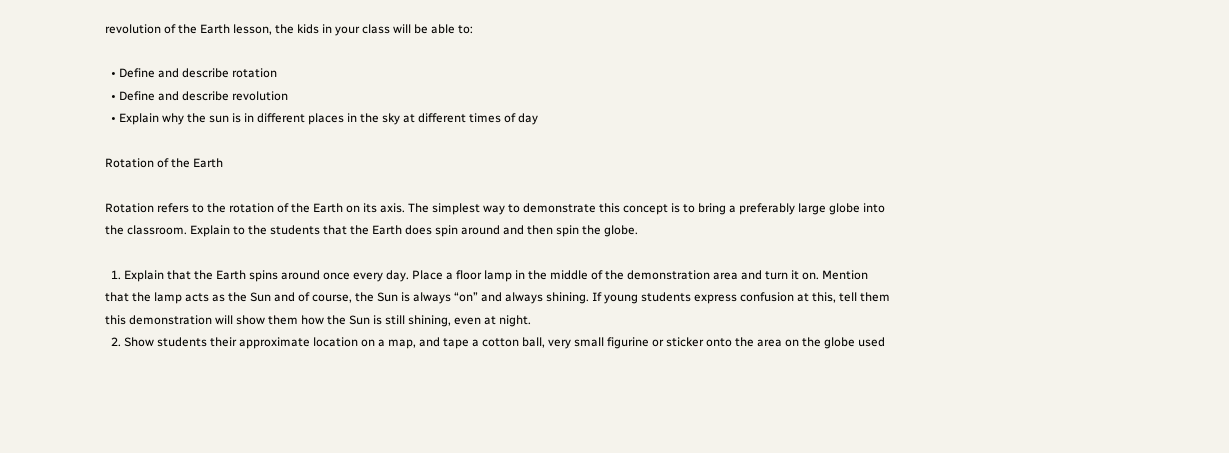revolution of the Earth lesson, the kids in your class will be able to:

  • Define and describe rotation
  • Define and describe revolution
  • Explain why the sun is in different places in the sky at different times of day

Rotation of the Earth

Rotation refers to the rotation of the Earth on its axis. The simplest way to demonstrate this concept is to bring a preferably large globe into the classroom. Explain to the students that the Earth does spin around and then spin the globe.

  1. Explain that the Earth spins around once every day. Place a floor lamp in the middle of the demonstration area and turn it on. Mention that the lamp acts as the Sun and of course, the Sun is always “on” and always shining. If young students express confusion at this, tell them this demonstration will show them how the Sun is still shining, even at night.
  2. Show students their approximate location on a map, and tape a cotton ball, very small figurine or sticker onto the area on the globe used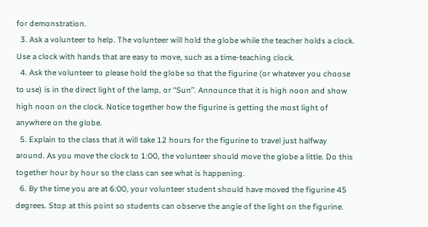for demonstration.
  3. Ask a volunteer to help. The volunteer will hold the globe while the teacher holds a clock. Use a clock with hands that are easy to move, such as a time-teaching clock.
  4. Ask the volunteer to please hold the globe so that the figurine (or whatever you choose to use) is in the direct light of the lamp, or “Sun”. Announce that it is high noon and show high noon on the clock. Notice together how the figurine is getting the most light of anywhere on the globe.
  5. Explain to the class that it will take 12 hours for the figurine to travel just halfway around. As you move the clock to 1:00, the volunteer should move the globe a little. Do this together hour by hour so the class can see what is happening.
  6. By the time you are at 6:00, your volunteer student should have moved the figurine 45 degrees. Stop at this point so students can observe the angle of the light on the figurine.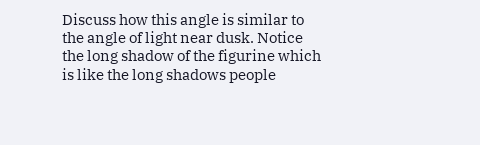Discuss how this angle is similar to the angle of light near dusk. Notice the long shadow of the figurine which is like the long shadows people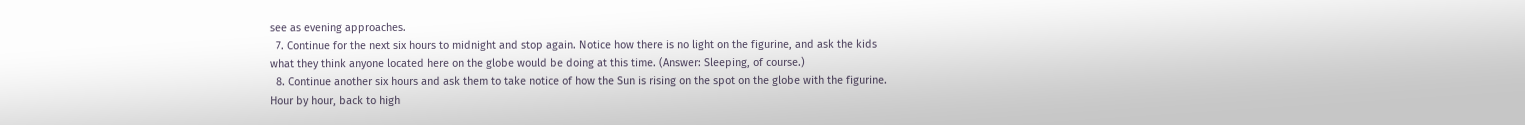see as evening approaches.
  7. Continue for the next six hours to midnight and stop again. Notice how there is no light on the figurine, and ask the kids what they think anyone located here on the globe would be doing at this time. (Answer: Sleeping, of course.)
  8. Continue another six hours and ask them to take notice of how the Sun is rising on the spot on the globe with the figurine. Hour by hour, back to high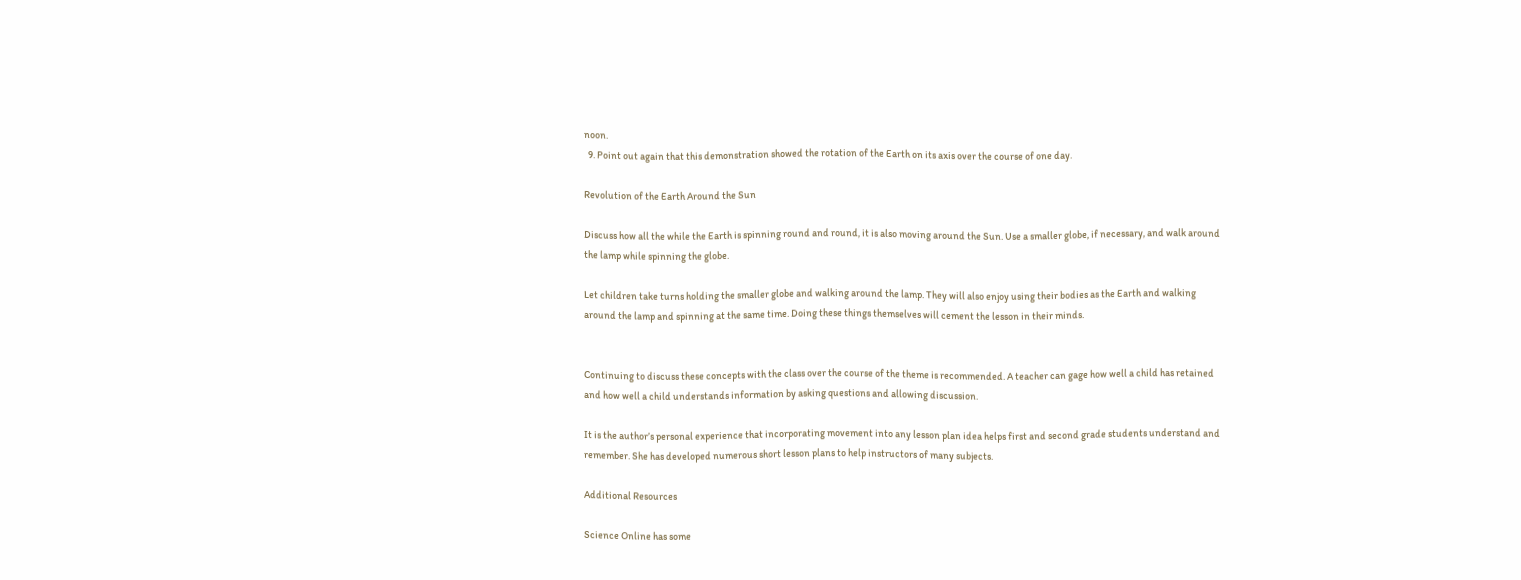noon.
  9. Point out again that this demonstration showed the rotation of the Earth on its axis over the course of one day.

Revolution of the Earth Around the Sun

Discuss how all the while the Earth is spinning round and round, it is also moving around the Sun. Use a smaller globe, if necessary, and walk around the lamp while spinning the globe.

Let children take turns holding the smaller globe and walking around the lamp. They will also enjoy using their bodies as the Earth and walking around the lamp and spinning at the same time. Doing these things themselves will cement the lesson in their minds.


Continuing to discuss these concepts with the class over the course of the theme is recommended. A teacher can gage how well a child has retained and how well a child understands information by asking questions and allowing discussion.

It is the author’s personal experience that incorporating movement into any lesson plan idea helps first and second grade students understand and remember. She has developed numerous short lesson plans to help instructors of many subjects.

Additional Resources

Science Online has some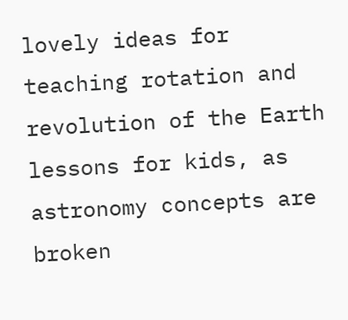lovely ideas for teaching rotation and revolution of the Earth lessons for kids, as astronomy concepts are broken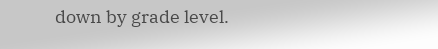down by grade level.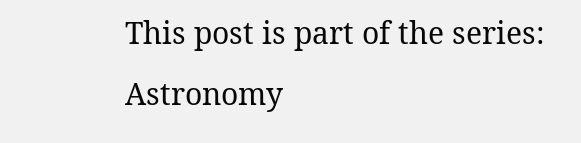This post is part of the series: Astronomy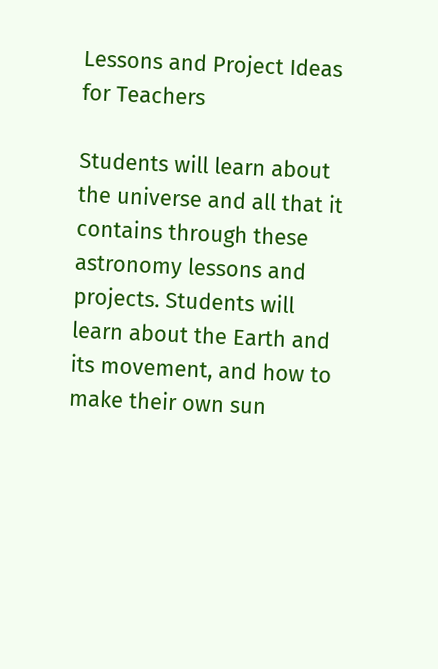Lessons and Project Ideas for Teachers

Students will learn about the universe and all that it contains through these astronomy lessons and projects. Students will learn about the Earth and its movement, and how to make their own sun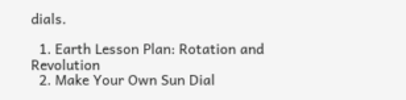dials.

  1. Earth Lesson Plan: Rotation and Revolution
  2. Make Your Own Sun Dial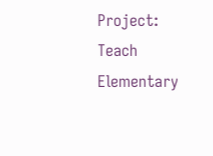Project: Teach Elementary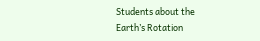Students about the Earth’s Rotation